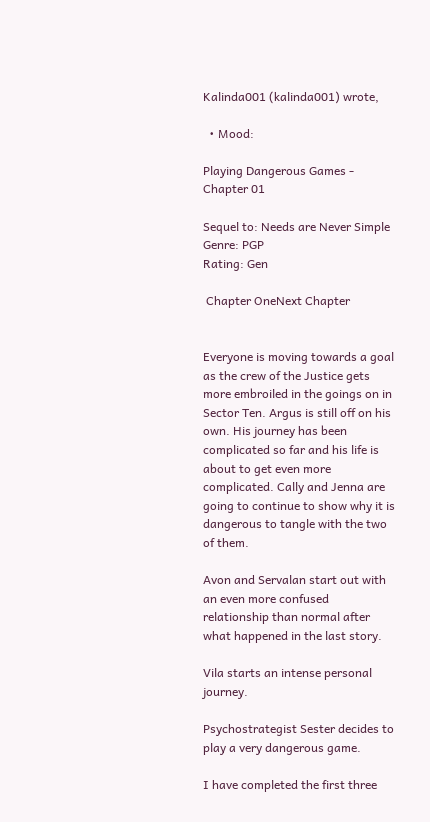Kalinda001 (kalinda001) wrote,

  • Mood:

Playing Dangerous Games - Chapter 01

Sequel to: Needs are Never Simple
Genre: PGP
Rating: Gen

 Chapter OneNext Chapter


Everyone is moving towards a goal as the crew of the Justice gets more embroiled in the goings on in Sector Ten. Argus is still off on his own. His journey has been complicated so far and his life is about to get even more complicated. Cally and Jenna are going to continue to show why it is dangerous to tangle with the two of them.

Avon and Servalan start out with an even more confused relationship than normal after what happened in the last story.

Vila starts an intense personal journey.

Psychostrategist Sester decides to play a very dangerous game.

I have completed the first three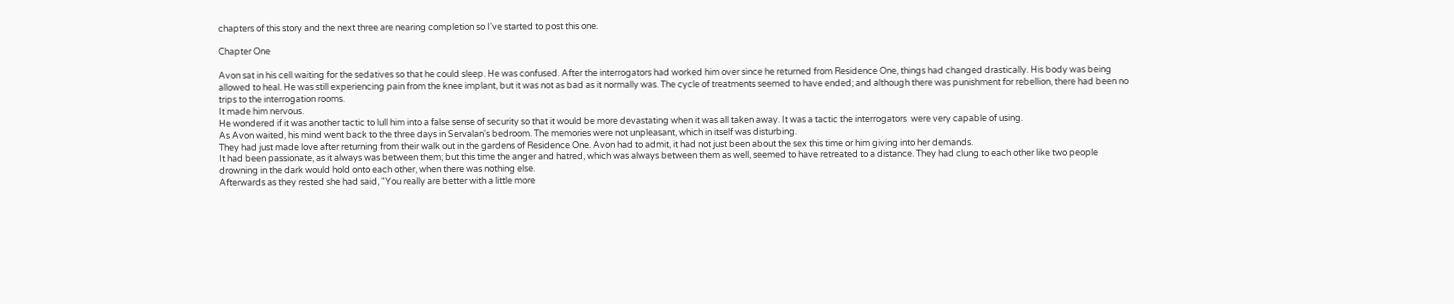chapters of this story and the next three are nearing completion so I've started to post this one.

Chapter One

Avon sat in his cell waiting for the sedatives so that he could sleep. He was confused. After the interrogators had worked him over since he returned from Residence One, things had changed drastically. His body was being allowed to heal. He was still experiencing pain from the knee implant, but it was not as bad as it normally was. The cycle of treatments seemed to have ended; and although there was punishment for rebellion, there had been no trips to the interrogation rooms.
It made him nervous.
He wondered if it was another tactic to lull him into a false sense of security so that it would be more devastating when it was all taken away. It was a tactic the interrogators  were very capable of using.
As Avon waited, his mind went back to the three days in Servalan's bedroom. The memories were not unpleasant, which in itself was disturbing.
They had just made love after returning from their walk out in the gardens of Residence One. Avon had to admit, it had not just been about the sex this time or him giving into her demands.
It had been passionate, as it always was between them; but this time the anger and hatred, which was always between them as well, seemed to have retreated to a distance. They had clung to each other like two people drowning in the dark would hold onto each other, when there was nothing else.
Afterwards as they rested she had said, "You really are better with a little more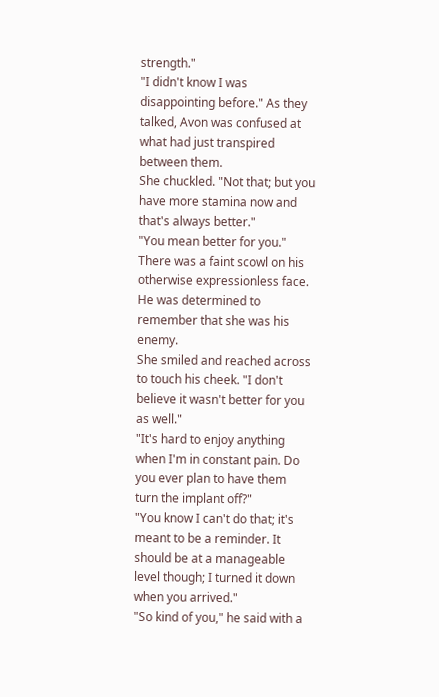strength."
"I didn't know I was disappointing before." As they talked, Avon was confused at what had just transpired between them.
She chuckled. "Not that; but you have more stamina now and that's always better."
"You mean better for you." There was a faint scowl on his otherwise expressionless face. He was determined to remember that she was his enemy.
She smiled and reached across to touch his cheek. "I don't believe it wasn't better for you as well."
"It's hard to enjoy anything when I'm in constant pain. Do you ever plan to have them turn the implant off?"
"You know I can't do that; it's meant to be a reminder. It should be at a manageable level though; I turned it down when you arrived."
"So kind of you," he said with a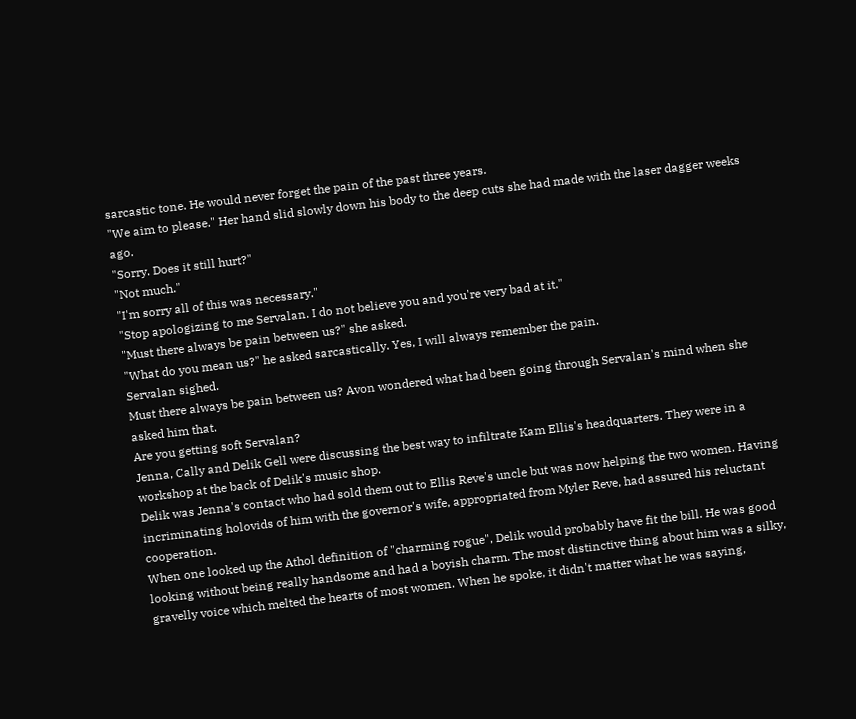sarcastic tone. He would never forget the pain of the past three years.
"We aim to please." Her hand slid slowly down his body to the deep cuts she had made with the laser dagger weeks ago.
"Sorry. Does it still hurt?"
"Not much."
"I'm sorry all of this was necessary."
"Stop apologizing to me Servalan. I do not believe you and you're very bad at it."
"Must there always be pain between us?" she asked.
"What do you mean us?" he asked sarcastically. Yes, I will always remember the pain.
Servalan sighed.
Must there always be pain between us? Avon wondered what had been going through Servalan's mind when she asked him that.
Are you getting soft Servalan?
Jenna, Cally and Delik Gell were discussing the best way to infiltrate Kam Ellis's headquarters. They were in a workshop at the back of Delik's music shop.
Delik was Jenna's contact who had sold them out to Ellis Reve's uncle but was now helping the two women. Having incriminating holovids of him with the governor's wife, appropriated from Myler Reve, had assured his reluctant cooperation.
When one looked up the Athol definition of "charming rogue", Delik would probably have fit the bill. He was good looking without being really handsome and had a boyish charm. The most distinctive thing about him was a silky, gravelly voice which melted the hearts of most women. When he spoke, it didn't matter what he was saying,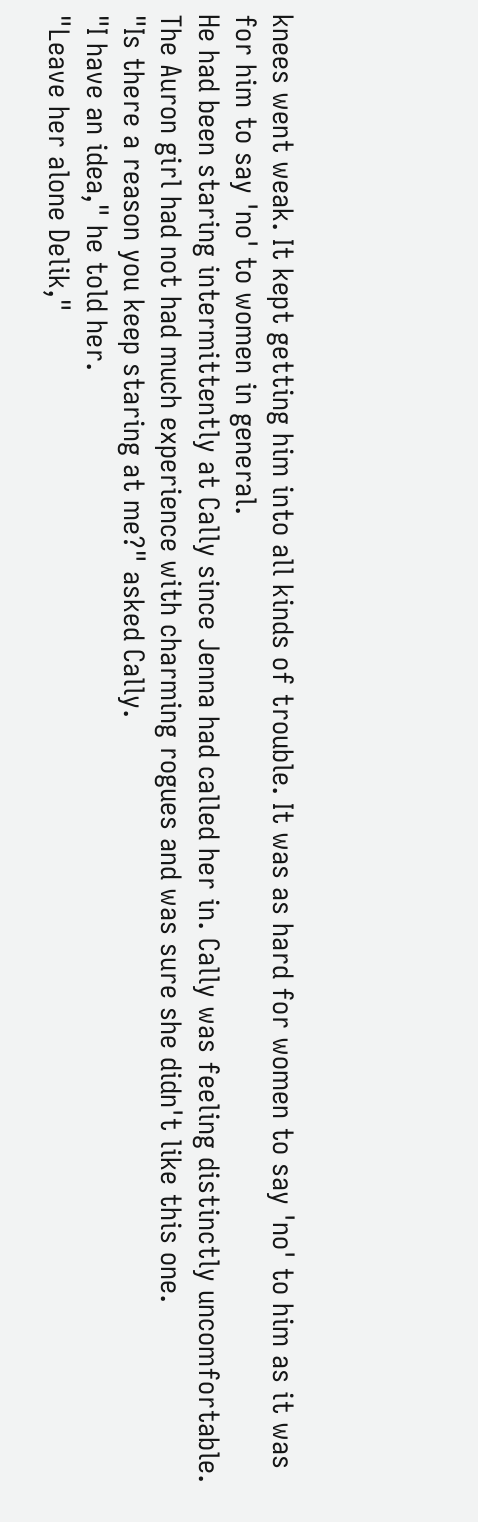knees went weak. It kept getting him into all kinds of trouble. It was as hard for women to say 'no' to him as it was for him to say 'no' to women in general.
He had been staring intermittently at Cally since Jenna had called her in. Cally was feeling distinctly uncomfortable. The Auron girl had not had much experience with charming rogues and was sure she didn't like this one.
"Is there a reason you keep staring at me?" asked Cally.
"I have an idea," he told her.
"Leave her alone Delik,"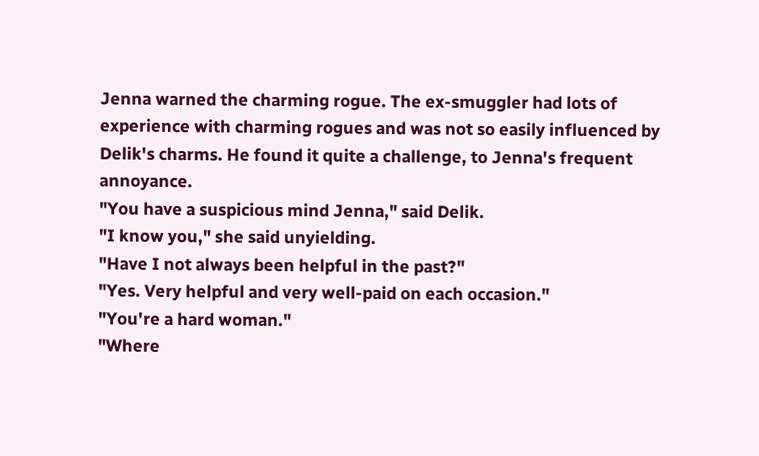Jenna warned the charming rogue. The ex-smuggler had lots of experience with charming rogues and was not so easily influenced by Delik's charms. He found it quite a challenge, to Jenna's frequent annoyance.
"You have a suspicious mind Jenna," said Delik.
"I know you," she said unyielding.
"Have I not always been helpful in the past?"
"Yes. Very helpful and very well-paid on each occasion."
"You're a hard woman."
"Where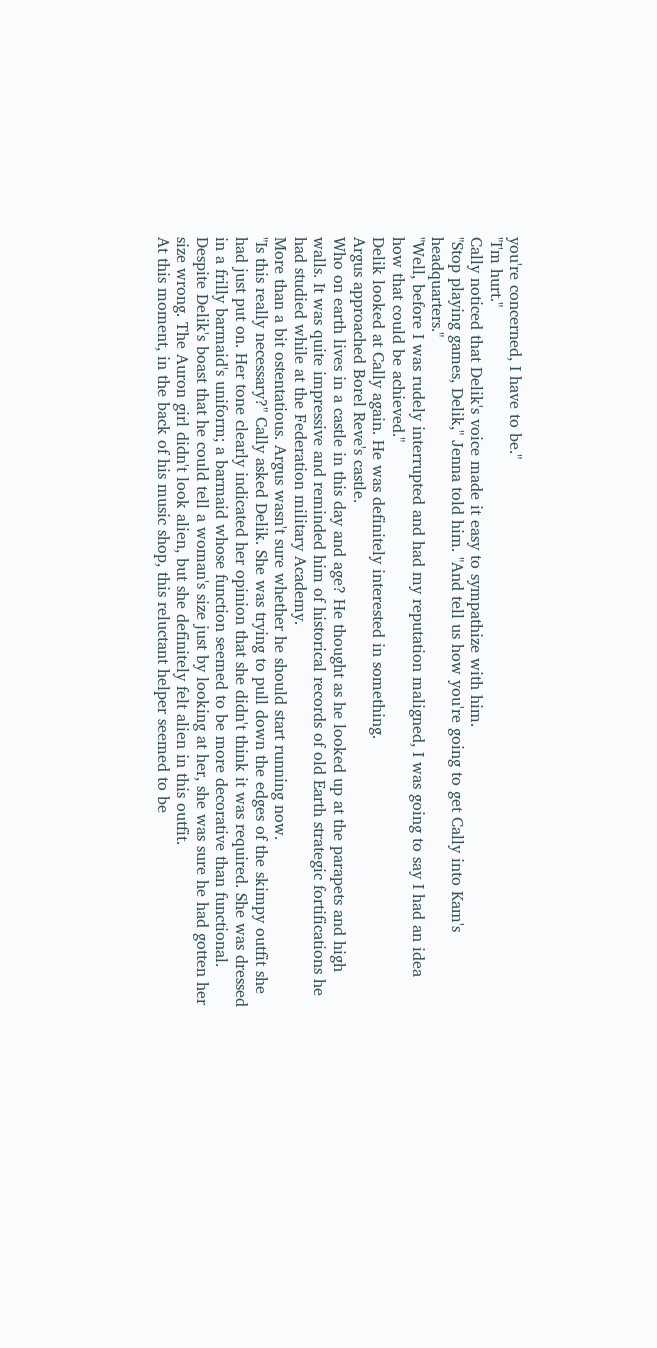you're concerned, I have to be."
"I'm hurt."
Cally noticed that Delik's voice made it easy to sympathize with him.
"Stop playing games, Delik," Jenna told him. "And tell us how you're going to get Cally into Kam's headquarters."
"Well, before I was rudely interrupted and had my reputation maligned, I was going to say I had an idea how that could be achieved."
Delik looked at Cally again. He was definitely interested in something.
Argus approached Borel Reve's castle.
Who on earth lives in a castle in this day and age? He thought as he looked up at the parapets and high walls. It was quite impressive and reminded him of historical records of old Earth strategic fortifications he had studied while at the Federation military Academy.
More than a bit ostentatious. Argus wasn't sure whether he should start running now.
"Is this really necessary?" Cally asked Delik. She was trying to pull down the edges of the skimpy outfit she had just put on. Her tone clearly indicated her opinion that she didn't think it was required. She was dressed in a frilly barmaid's uniform; a barmaid whose function seemed to be more decorative than functional. Despite Delik's boast that he could tell a woman's size just by looking at her, she was sure he had gotten her size wrong. The Auron girl didn't look alien, but she definitely felt alien in this outfit.
At this moment, in the back of his music shop, this reluctant helper seemed to be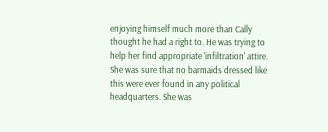enjoying himself much more than Cally thought he had a right to. He was trying to help her find appropriate 'infiltration' attire. She was sure that no barmaids dressed like this were ever found in any political headquarters. She was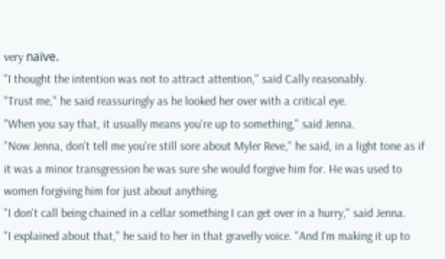very naïve.
"I thought the intention was not to attract attention," said Cally reasonably.
"Trust me," he said reassuringly as he looked her over with a critical eye.
"When you say that, it usually means you're up to something," said Jenna.
"Now Jenna, don't tell me you're still sore about Myler Reve," he said, in a light tone as if it was a minor transgression he was sure she would forgive him for. He was used to women forgiving him for just about anything.
"I don't call being chained in a cellar something I can get over in a hurry," said Jenna.
"I explained about that," he said to her in that gravelly voice. "And I'm making it up to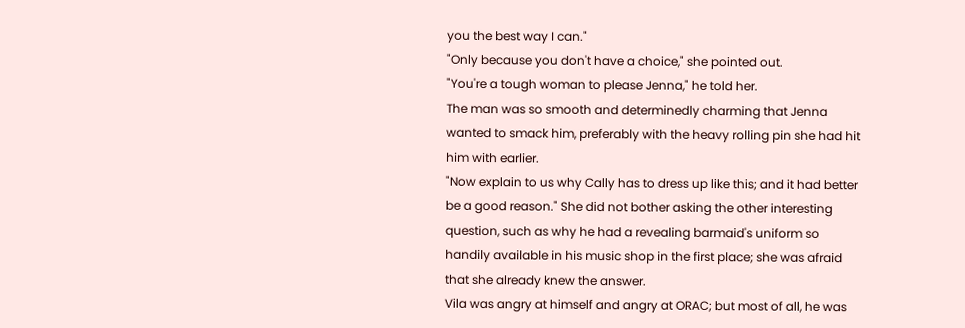you the best way I can."
"Only because you don't have a choice," she pointed out.
"You're a tough woman to please Jenna," he told her.
The man was so smooth and determinedly charming that Jenna wanted to smack him, preferably with the heavy rolling pin she had hit him with earlier.
"Now explain to us why Cally has to dress up like this; and it had better be a good reason." She did not bother asking the other interesting question, such as why he had a revealing barmaid's uniform so handily available in his music shop in the first place; she was afraid that she already knew the answer.
Vila was angry at himself and angry at ORAC; but most of all, he was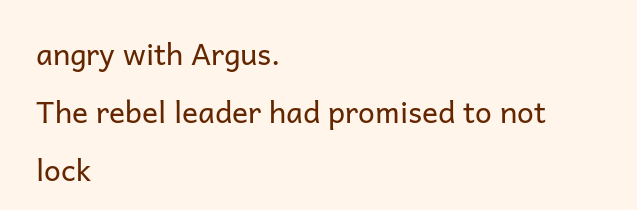angry with Argus.
The rebel leader had promised to not lock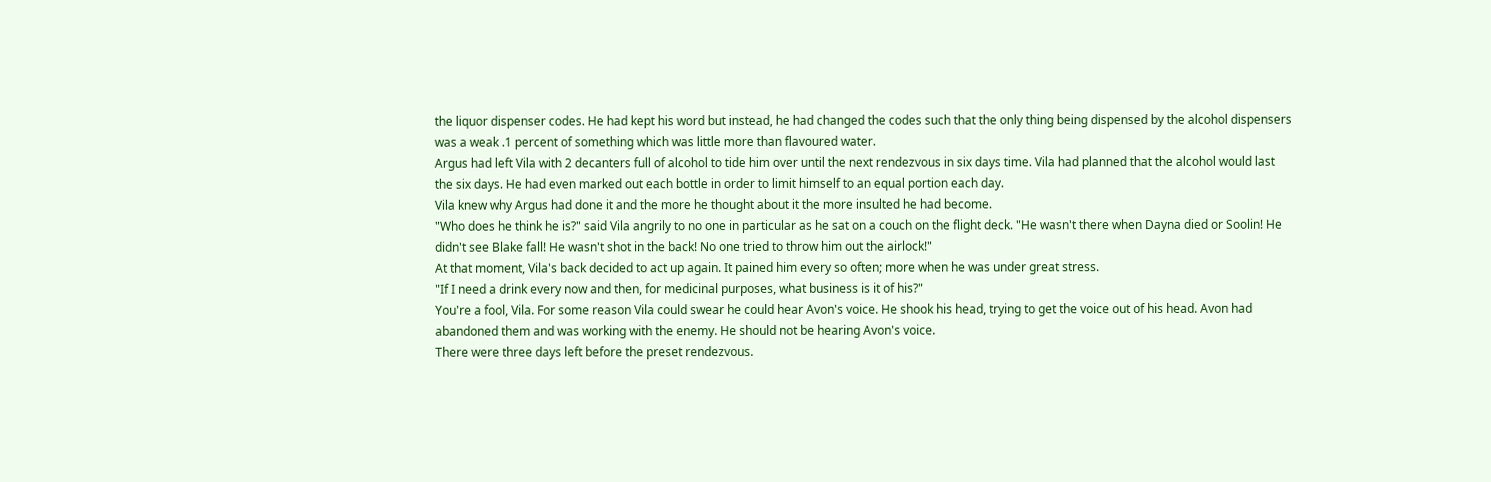the liquor dispenser codes. He had kept his word but instead, he had changed the codes such that the only thing being dispensed by the alcohol dispensers was a weak .1 percent of something which was little more than flavoured water.
Argus had left Vila with 2 decanters full of alcohol to tide him over until the next rendezvous in six days time. Vila had planned that the alcohol would last the six days. He had even marked out each bottle in order to limit himself to an equal portion each day.
Vila knew why Argus had done it and the more he thought about it the more insulted he had become.
"Who does he think he is?" said Vila angrily to no one in particular as he sat on a couch on the flight deck. "He wasn't there when Dayna died or Soolin! He didn't see Blake fall! He wasn't shot in the back! No one tried to throw him out the airlock!"
At that moment, Vila's back decided to act up again. It pained him every so often; more when he was under great stress.
"If I need a drink every now and then, for medicinal purposes, what business is it of his?"
You're a fool, Vila. For some reason Vila could swear he could hear Avon's voice. He shook his head, trying to get the voice out of his head. Avon had abandoned them and was working with the enemy. He should not be hearing Avon's voice.
There were three days left before the preset rendezvous.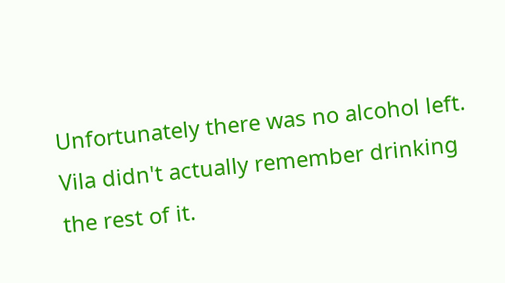Unfortunately there was no alcohol left. Vila didn't actually remember drinking the rest of it.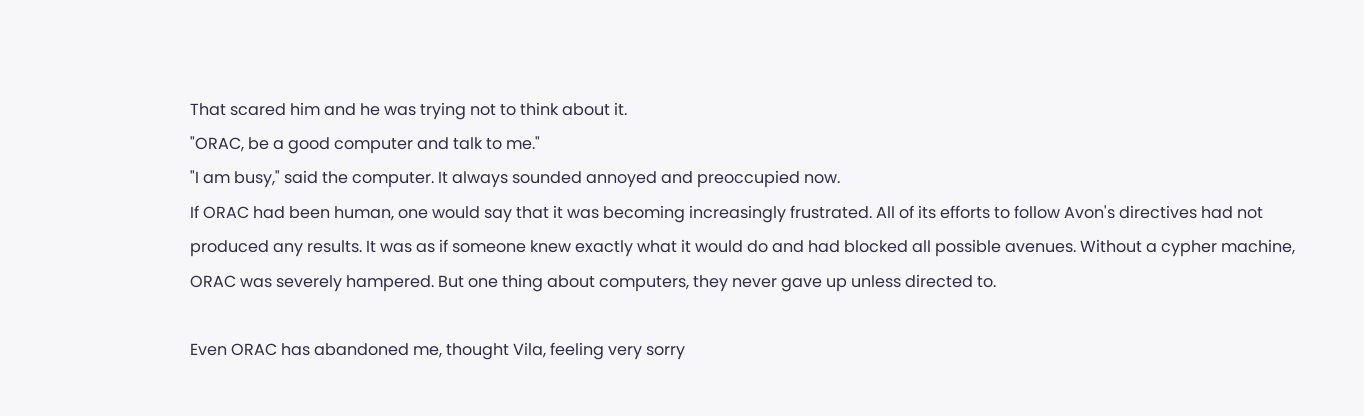That scared him and he was trying not to think about it.
"ORAC, be a good computer and talk to me."
"I am busy," said the computer. It always sounded annoyed and preoccupied now.
If ORAC had been human, one would say that it was becoming increasingly frustrated. All of its efforts to follow Avon's directives had not produced any results. It was as if someone knew exactly what it would do and had blocked all possible avenues. Without a cypher machine, ORAC was severely hampered. But one thing about computers, they never gave up unless directed to.

Even ORAC has abandoned me, thought Vila, feeling very sorry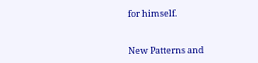for himself.


New Patterns and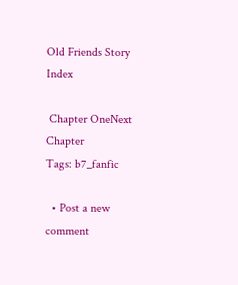Old Friends Story Index

 Chapter OneNext Chapter
Tags: b7_fanfic

  • Post a new comment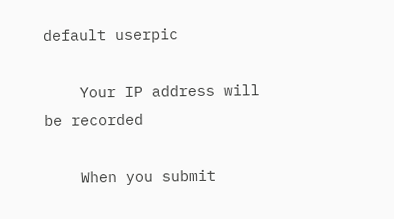default userpic

    Your IP address will be recorded

    When you submit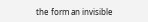the form an invisible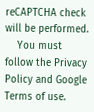reCAPTCHA check will be performed.
    You must follow the Privacy Policy and Google Terms of use.